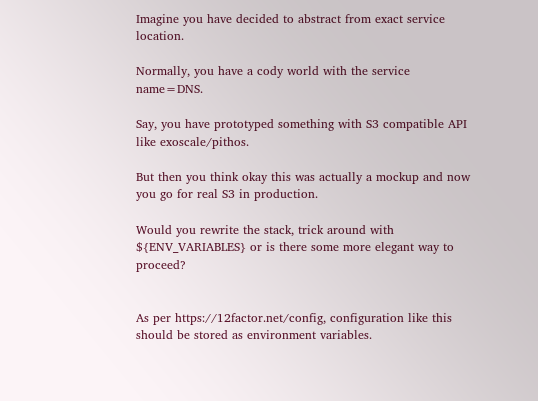Imagine you have decided to abstract from exact service location.

Normally, you have a cody world with the service name=DNS.

Say, you have prototyped something with S3 compatible API like exoscale/pithos.

But then you think okay this was actually a mockup and now you go for real S3 in production.

Would you rewrite the stack, trick around with ${ENV_VARIABLES} or is there some more elegant way to proceed?


As per https://12factor.net/config, configuration like this should be stored as environment variables.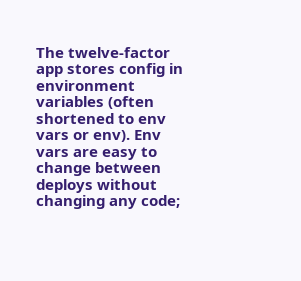The twelve-factor app stores config in environment variables (often shortened to env vars or env). Env vars are easy to change between deploys without changing any code;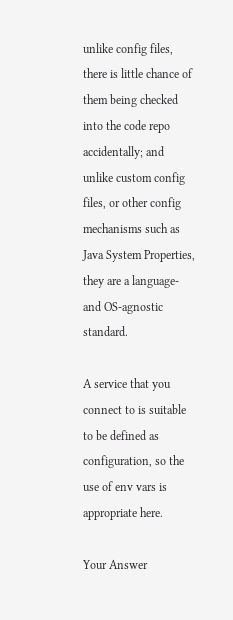unlike config files, there is little chance of them being checked into the code repo accidentally; and unlike custom config files, or other config mechanisms such as Java System Properties, they are a language- and OS-agnostic standard.

A service that you connect to is suitable to be defined as configuration, so the use of env vars is appropriate here.

Your Answer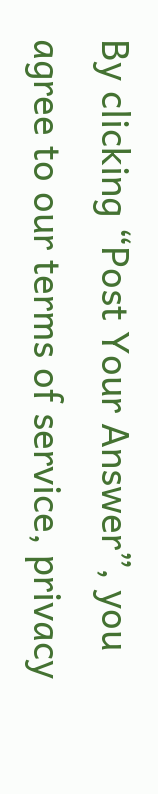By clicking “Post Your Answer”, you agree to our terms of service, privacy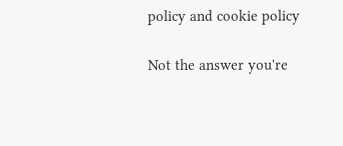policy and cookie policy

Not the answer you're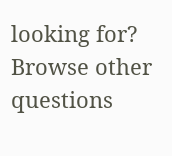looking for? Browse other questions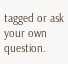tagged or ask your own question.